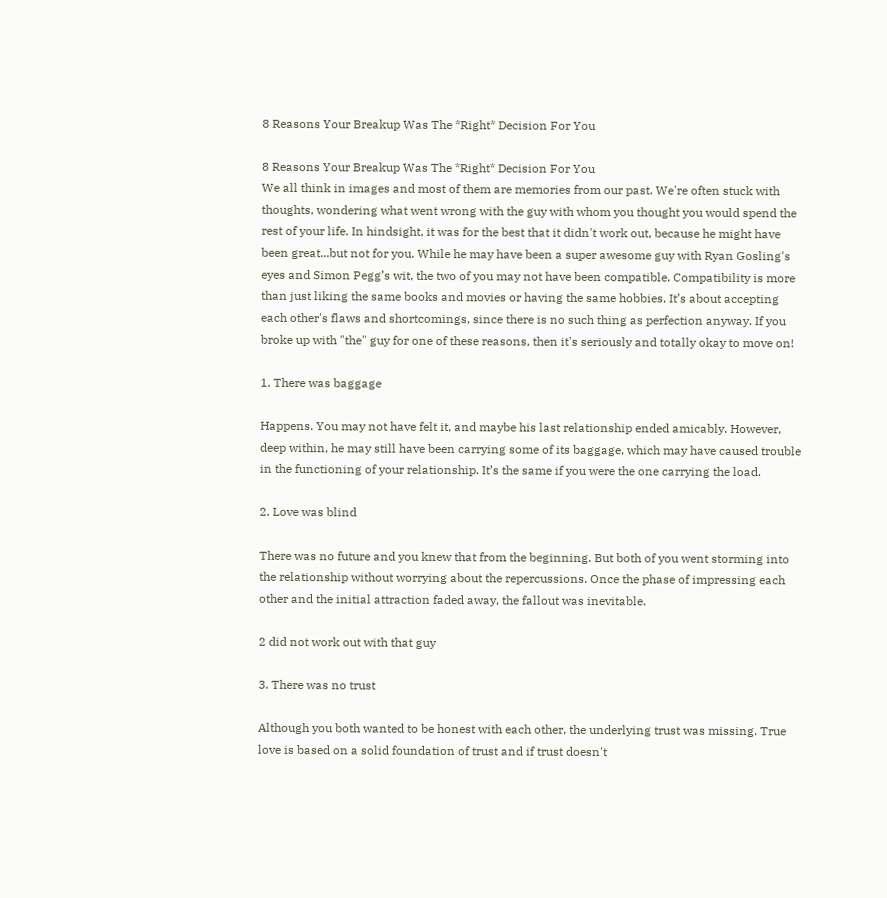8 Reasons Your Breakup Was The *Right* Decision For You

8 Reasons Your Breakup Was The *Right* Decision For You
We all think in images and most of them are memories from our past. We're often stuck with thoughts, wondering what went wrong with the guy with whom you thought you would spend the rest of your life. In hindsight, it was for the best that it didn't work out, because he might have been great...but not for you. While he may have been a super awesome guy with Ryan Gosling's eyes and Simon Pegg’s wit, the two of you may not have been compatible. Compatibility is more than just liking the same books and movies or having the same hobbies. It’s about accepting each other's flaws and shortcomings, since there is no such thing as perfection anyway. If you broke up with "the" guy for one of these reasons, then it's seriously and totally okay to move on!

1. There was baggage

Happens. You may not have felt it, and maybe his last relationship ended amicably. However, deep within, he may still have been carrying some of its baggage, which may have caused trouble in the functioning of your relationship. It’s the same if you were the one carrying the load.

2. Love was blind

There was no future and you knew that from the beginning. But both of you went storming into the relationship without worrying about the repercussions. Once the phase of impressing each other and the initial attraction faded away, the fallout was inevitable.

2 did not work out with that guy

3. There was no trust

Although you both wanted to be honest with each other, the underlying trust was missing. True love is based on a solid foundation of trust and if trust doesn't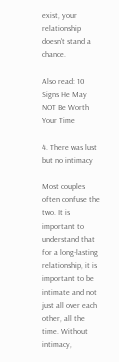exist, your relationship doesn't stand a chance.

Also read: 10 Signs He May NOT Be Worth Your Time

4. There was lust but no intimacy

Most couples often confuse the two. It is important to understand that for a long-lasting relationship, it is important to be intimate and not just all over each other, all the time. Without intimacy,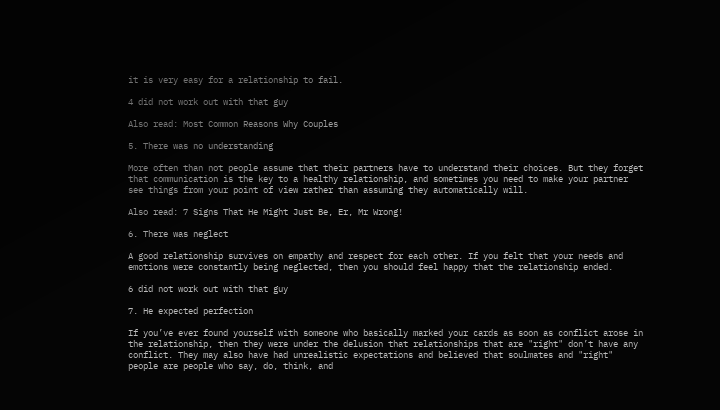it is very easy for a relationship to fail.

4 did not work out with that guy

Also read: Most Common Reasons Why Couples

5. There was no understanding

More often than not people assume that their partners have to understand their choices. But they forget that communication is the key to a healthy relationship, and sometimes you need to make your partner see things from your point of view rather than assuming they automatically will.

Also read: 7 Signs That He Might Just Be, Er, Mr Wrong!

6. There was neglect

A good relationship survives on empathy and respect for each other. If you felt that your needs and emotions were constantly being neglected, then you should feel happy that the relationship ended.

6 did not work out with that guy

7. He expected perfection

If you’ve ever found yourself with someone who basically marked your cards as soon as conflict arose in the relationship, then they were under the delusion that relationships that are "right" don’t have any conflict. They may also have had unrealistic expectations and believed that soulmates and "right" people are people who say, do, think, and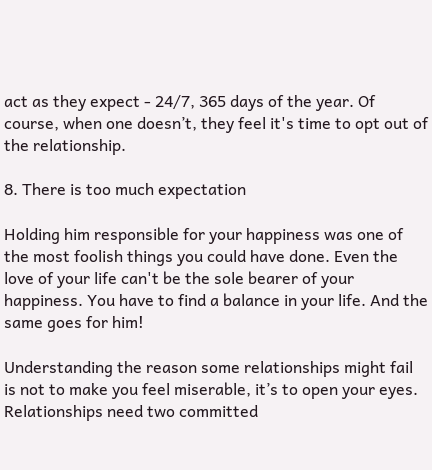act as they expect - 24/7, 365 days of the year. Of course, when one doesn’t, they feel it's time to opt out of the relationship.

8. There is too much expectation

Holding him responsible for your happiness was one of the most foolish things you could have done. Even the love of your life can't be the sole bearer of your happiness. You have to find a balance in your life. And the same goes for him!

Understanding the reason some relationships might fail is not to make you feel miserable, it’s to open your eyes. Relationships need two committed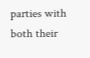parties with both their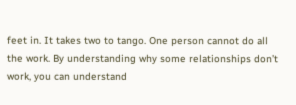feet in. It takes two to tango. One person cannot do all the work. By understanding why some relationships don’t work, you can understand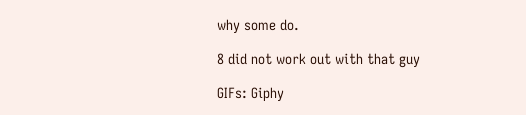why some do.

8 did not work out with that guy

GIFs: Giphy